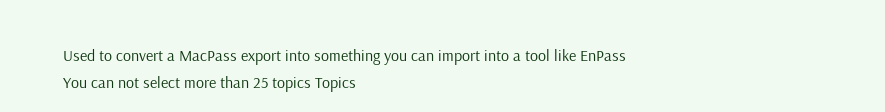Used to convert a MacPass export into something you can import into a tool like EnPass
You can not select more than 25 topics Topics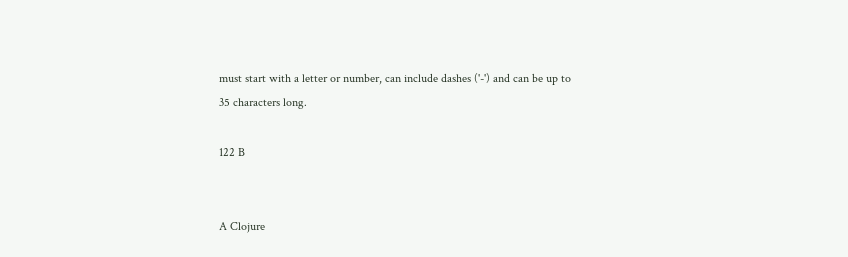must start with a letter or number, can include dashes ('-') and can be up to 35 characters long.

122 B


A Clojure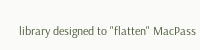library designed to "flatten" MacPass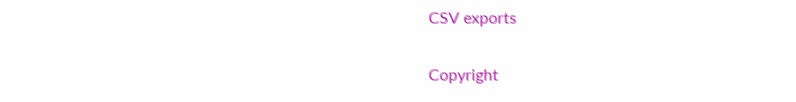CSV exports


Copyright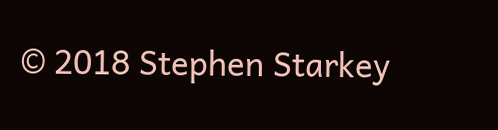© 2018 Stephen Starkey